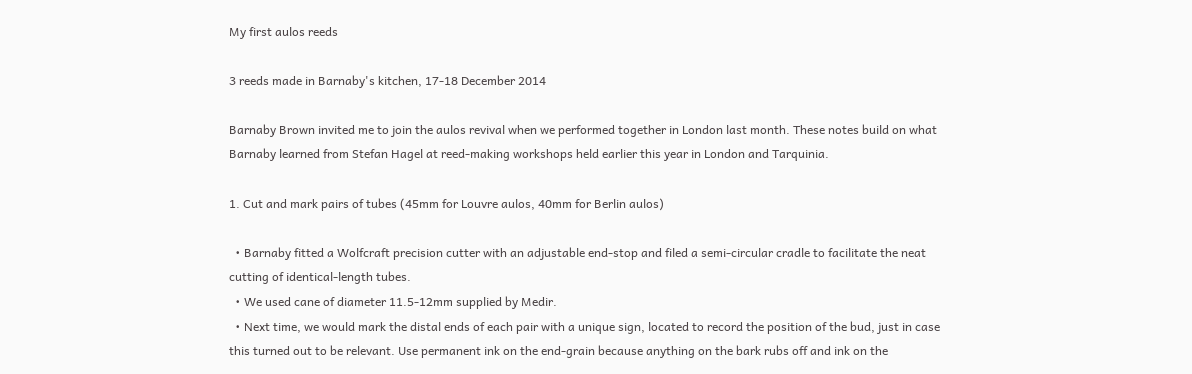My first aulos reeds

3 reeds made in Barnaby's kitchen, 17-18 December 2014

Barnaby Brown invited me to join the aulos revival when we performed together in London last month. These notes build on what Barnaby learned from Stefan Hagel at reed-making workshops held earlier this year in London and Tarquinia.

1. Cut and mark pairs of tubes (45mm for Louvre aulos, 40mm for Berlin aulos)

  • Barnaby fitted a Wolfcraft precision cutter with an adjustable end-stop and filed a semi-circular cradle to facilitate the neat cutting of identical-length tubes.
  • We used cane of diameter 11.5-12mm supplied by Medir.
  • Next time, we would mark the distal ends of each pair with a unique sign, located to record the position of the bud, just in case this turned out to be relevant. Use permanent ink on the end-grain because anything on the bark rubs off and ink on the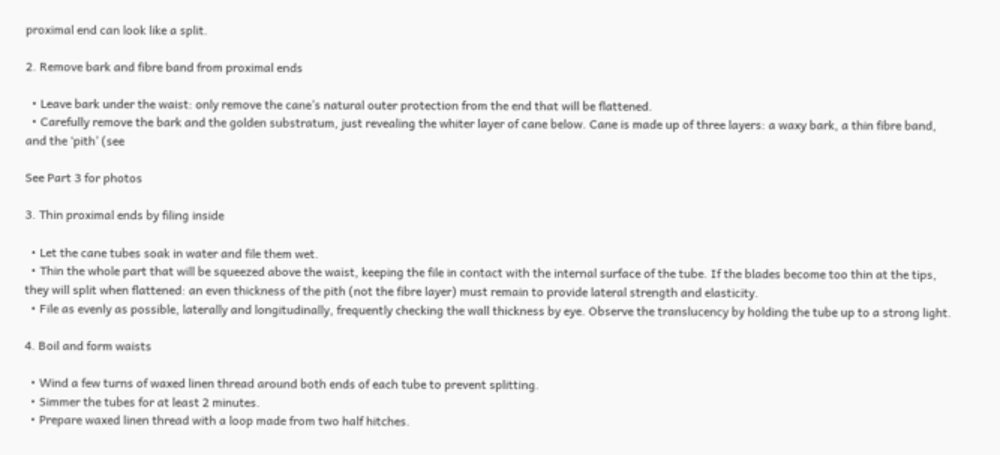proximal end can look like a split.

2. Remove bark and fibre band from proximal ends

  • Leave bark under the waist: only remove the cane’s natural outer protection from the end that will be flattened.
  • Carefully remove the bark and the golden substratum, just revealing the whiter layer of cane below. Cane is made up of three layers: a waxy bark, a thin fibre band, and the ‘pith’ (see

See Part 3 for photos

3. Thin proximal ends by filing inside

  • Let the cane tubes soak in water and file them wet.
  • Thin the whole part that will be squeezed above the waist, keeping the file in contact with the internal surface of the tube. If the blades become too thin at the tips, they will split when flattened: an even thickness of the pith (not the fibre layer) must remain to provide lateral strength and elasticity.
  • File as evenly as possible, laterally and longitudinally, frequently checking the wall thickness by eye. Observe the translucency by holding the tube up to a strong light.

4. Boil and form waists

  • Wind a few turns of waxed linen thread around both ends of each tube to prevent splitting.
  • Simmer the tubes for at least 2 minutes.
  • Prepare waxed linen thread with a loop made from two half hitches.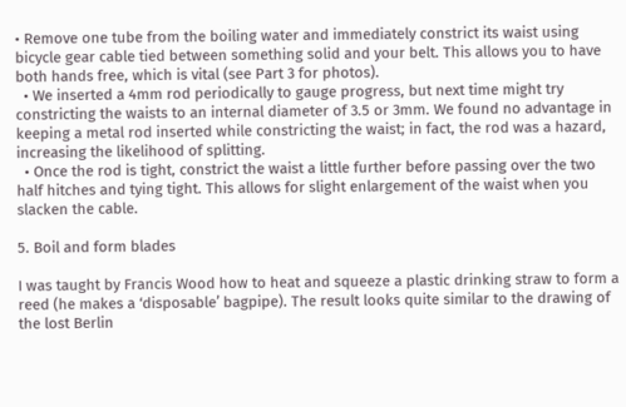• Remove one tube from the boiling water and immediately constrict its waist using bicycle gear cable tied between something solid and your belt. This allows you to have both hands free, which is vital (see Part 3 for photos).
  • We inserted a 4mm rod periodically to gauge progress, but next time might try constricting the waists to an internal diameter of 3.5 or 3mm. We found no advantage in keeping a metal rod inserted while constricting the waist; in fact, the rod was a hazard, increasing the likelihood of splitting.
  • Once the rod is tight, constrict the waist a little further before passing over the two half hitches and tying tight. This allows for slight enlargement of the waist when you slacken the cable.

5. Boil and form blades

I was taught by Francis Wood how to heat and squeeze a plastic drinking straw to form a reed (he makes a ‘disposable’ bagpipe). The result looks quite similar to the drawing of the lost Berlin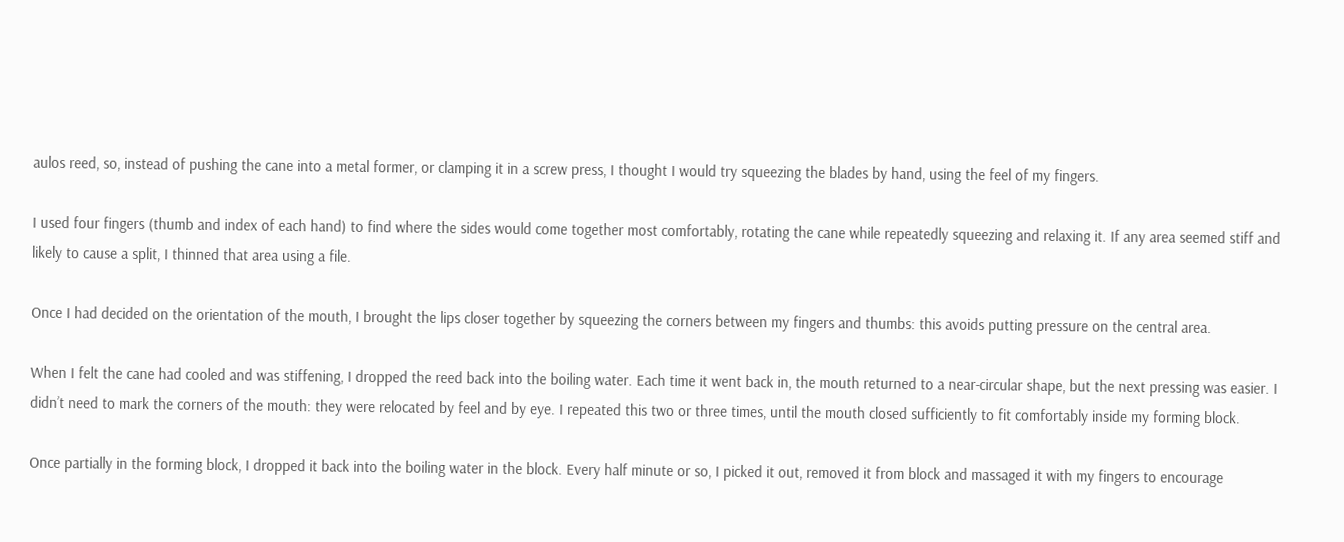aulos reed, so, instead of pushing the cane into a metal former, or clamping it in a screw press, I thought I would try squeezing the blades by hand, using the feel of my fingers.

I used four fingers (thumb and index of each hand) to find where the sides would come together most comfortably, rotating the cane while repeatedly squeezing and relaxing it. If any area seemed stiff and likely to cause a split, I thinned that area using a file.

Once I had decided on the orientation of the mouth, I brought the lips closer together by squeezing the corners between my fingers and thumbs: this avoids putting pressure on the central area.

When I felt the cane had cooled and was stiffening, I dropped the reed back into the boiling water. Each time it went back in, the mouth returned to a near-circular shape, but the next pressing was easier. I didn’t need to mark the corners of the mouth: they were relocated by feel and by eye. I repeated this two or three times, until the mouth closed sufficiently to fit comfortably inside my forming block.

Once partially in the forming block, I dropped it back into the boiling water in the block. Every half minute or so, I picked it out, removed it from block and massaged it with my fingers to encourage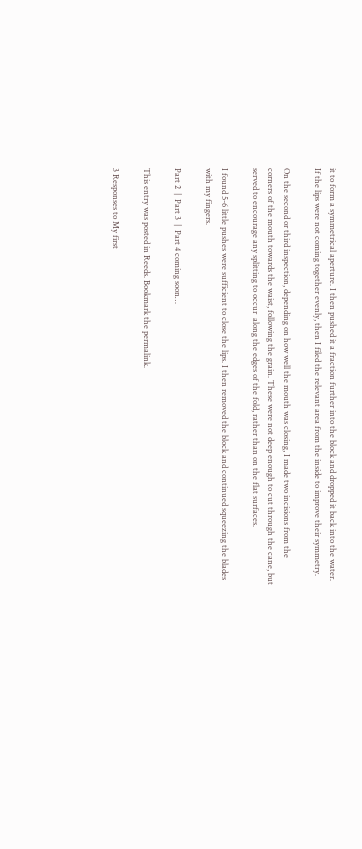it to form a symmetrical aperture. I then pushed it a fraction further into the block and dropped it back into the water. If the lips were not coming together evenly, then I filed the relevant area from the inside to improve their symmetry.

On the second or third inspection, depending on how well the mouth was closing, I made two incisions from the corners of the mouth towards the waist, following the grain. These were not deep enough to cut through the cane, but served to encourage any splitting to occur  along the edges of the fold, rather than on the flat surfaces.

I found 5-6 little pushes were sufficient to close the lips. I then removed the block and continued squeezing the blades with my fingers.

Part 2  |  Part 3  |  Part 4 coming soon…

This entry was posted in Reeds. Bookmark the permalink.

3 Responses to My first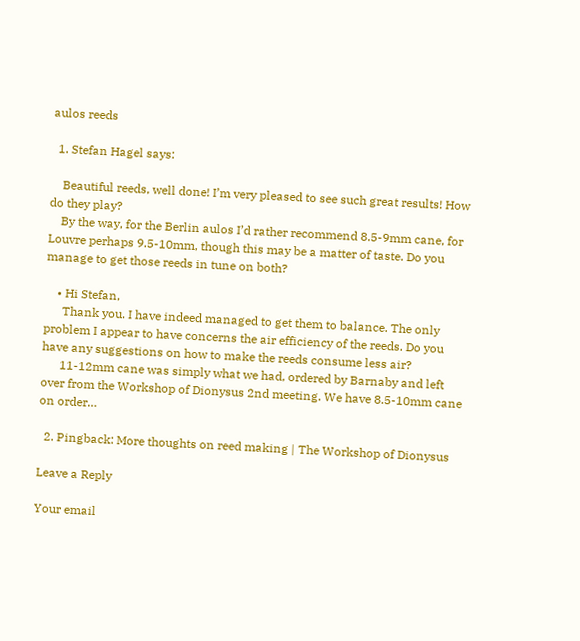aulos reeds

  1. Stefan Hagel says:

    Beautiful reeds, well done! I’m very pleased to see such great results! How do they play?
    By the way, for the Berlin aulos I’d rather recommend 8.5-9mm cane, for Louvre perhaps 9.5-10mm, though this may be a matter of taste. Do you manage to get those reeds in tune on both?

    • Hi Stefan,
      Thank you. I have indeed managed to get them to balance. The only problem I appear to have concerns the air efficiency of the reeds. Do you have any suggestions on how to make the reeds consume less air?
      11-12mm cane was simply what we had, ordered by Barnaby and left over from the Workshop of Dionysus 2nd meeting. We have 8.5-10mm cane on order…

  2. Pingback: More thoughts on reed making | The Workshop of Dionysus

Leave a Reply

Your email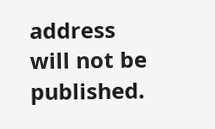address will not be published.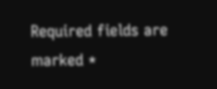Required fields are marked *